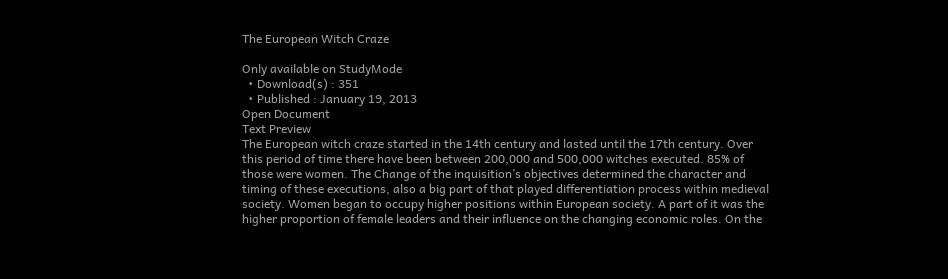The European Witch Craze

Only available on StudyMode
  • Download(s) : 351
  • Published : January 19, 2013
Open Document
Text Preview
The European witch craze started in the 14th century and lasted until the 17th century. Over this period of time there have been between 200,000 and 500,000 witches executed. 85% of those were women. The Change of the inquisition’s objectives determined the character and timing of these executions, also a big part of that played differentiation process within medieval society. Women began to occupy higher positions within European society. A part of it was the higher proportion of female leaders and their influence on the changing economic roles. On the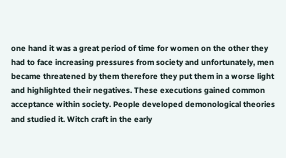one hand it was a great period of time for women on the other they had to face increasing pressures from society and unfortunately, men became threatened by them therefore they put them in a worse light and highlighted their negatives. These executions gained common acceptance within society. People developed demonological theories and studied it. Witch craft in the early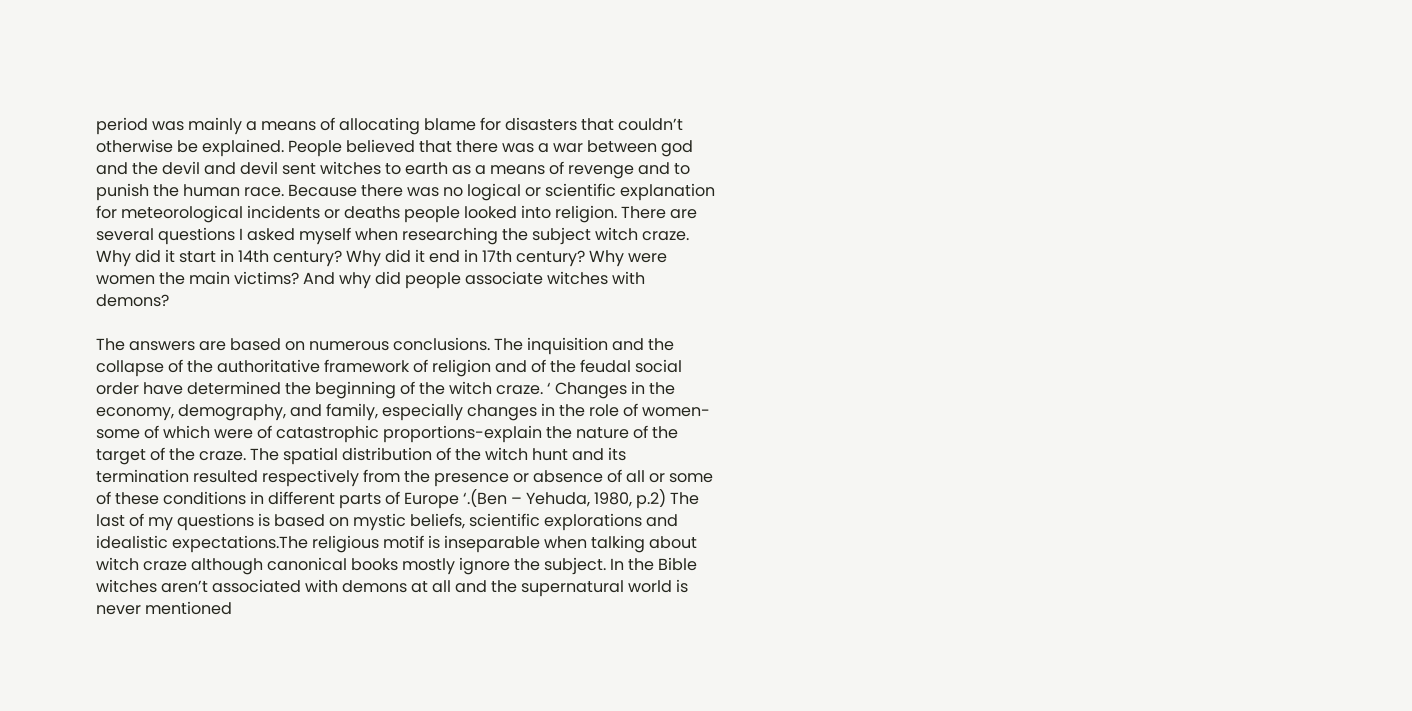period was mainly a means of allocating blame for disasters that couldn’t otherwise be explained. People believed that there was a war between god and the devil and devil sent witches to earth as a means of revenge and to punish the human race. Because there was no logical or scientific explanation for meteorological incidents or deaths people looked into religion. There are several questions I asked myself when researching the subject witch craze. Why did it start in 14th century? Why did it end in 17th century? Why were women the main victims? And why did people associate witches with demons?

The answers are based on numerous conclusions. The inquisition and the collapse of the authoritative framework of religion and of the feudal social order have determined the beginning of the witch craze. ‘ Changes in the economy, demography, and family, especially changes in the role of women- some of which were of catastrophic proportions-explain the nature of the target of the craze. The spatial distribution of the witch hunt and its termination resulted respectively from the presence or absence of all or some of these conditions in different parts of Europe ‘.(Ben – Yehuda, 1980, p.2) The last of my questions is based on mystic beliefs, scientific explorations and idealistic expectations.The religious motif is inseparable when talking about witch craze although canonical books mostly ignore the subject. In the Bible witches aren’t associated with demons at all and the supernatural world is never mentioned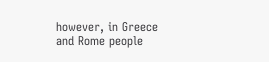however, in Greece and Rome people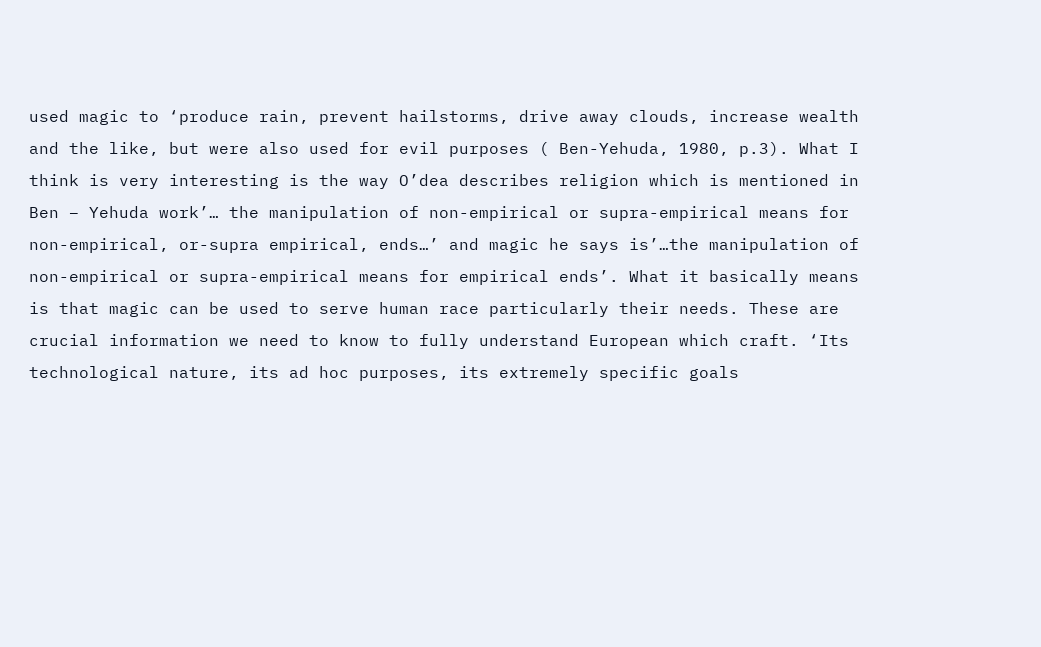used magic to ‘produce rain, prevent hailstorms, drive away clouds, increase wealth and the like, but were also used for evil purposes ( Ben-Yehuda, 1980, p.3). What I think is very interesting is the way O’dea describes religion which is mentioned in Ben – Yehuda work’… the manipulation of non-empirical or supra-empirical means for non-empirical, or-supra empirical, ends…’ and magic he says is’…the manipulation of non-empirical or supra-empirical means for empirical ends’. What it basically means is that magic can be used to serve human race particularly their needs. These are crucial information we need to know to fully understand European which craft. ‘Its technological nature, its ad hoc purposes, its extremely specific goals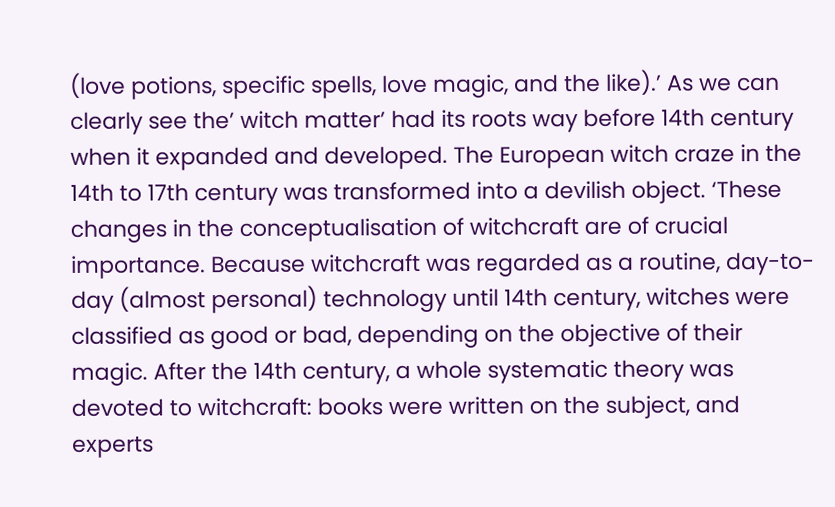(love potions, specific spells, love magic, and the like).’ As we can clearly see the’ witch matter’ had its roots way before 14th century when it expanded and developed. The European witch craze in the 14th to 17th century was transformed into a devilish object. ‘These changes in the conceptualisation of witchcraft are of crucial importance. Because witchcraft was regarded as a routine, day-to-day (almost personal) technology until 14th century, witches were classified as good or bad, depending on the objective of their magic. After the 14th century, a whole systematic theory was devoted to witchcraft: books were written on the subject, and experts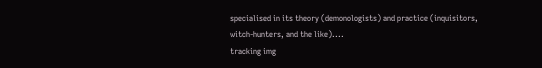specialised in its theory (demonologists) and practice (inquisitors, witch-hunters, and the like)....
tracking img